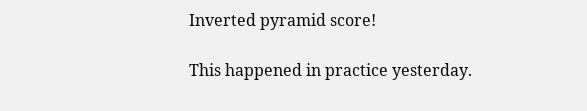Inverted pyramid score!

This happened in practice yesterday.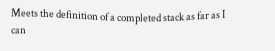Meets the definition of a completed stack as far as I can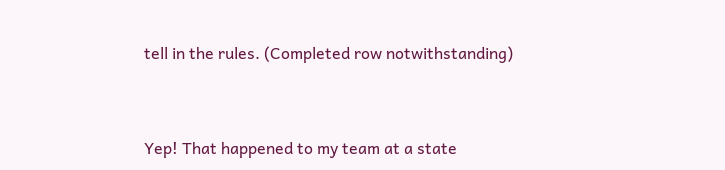tell in the rules. (Completed row notwithstanding)



Yep! That happened to my team at a state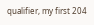qualifier, my first 204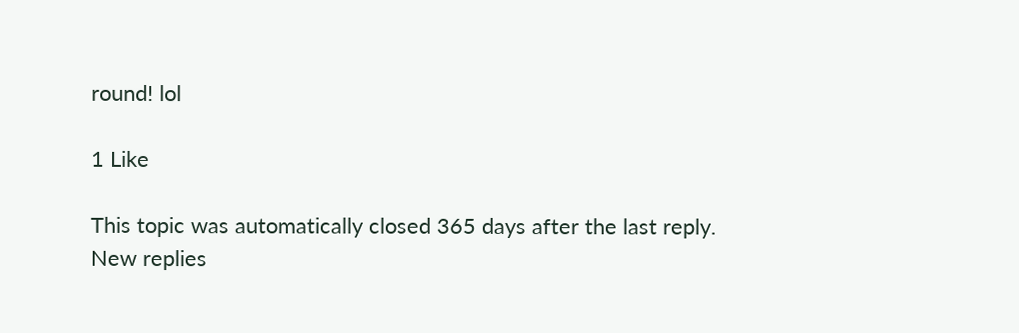round! lol

1 Like

This topic was automatically closed 365 days after the last reply. New replies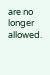are no longer allowed.